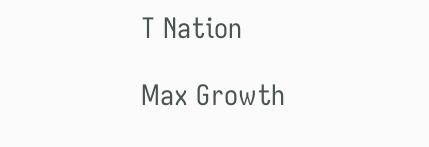T Nation

Max Growth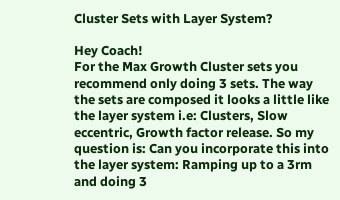Cluster Sets with Layer System?

Hey Coach!
For the Max Growth Cluster sets you recommend only doing 3 sets. The way the sets are composed it looks a little like the layer system i.e: Clusters, Slow eccentric, Growth factor release. So my question is: Can you incorporate this into the layer system: Ramping up to a 3rm and doing 3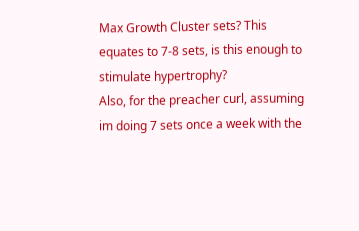Max Growth Cluster sets? This equates to 7-8 sets, is this enough to stimulate hypertrophy?
Also, for the preacher curl, assuming im doing 7 sets once a week with the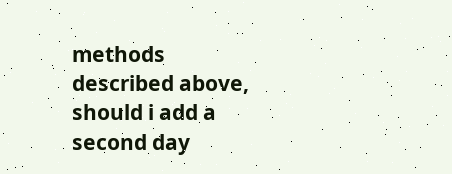methods described above, should i add a second day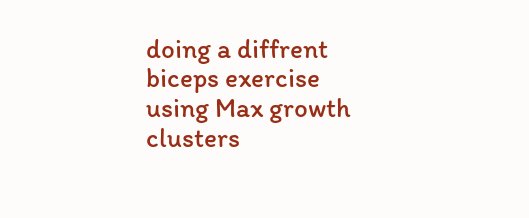doing a diffrent biceps exercise using Max growth clusters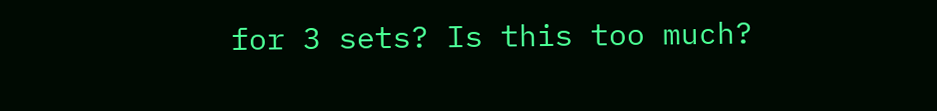for 3 sets? Is this too much?